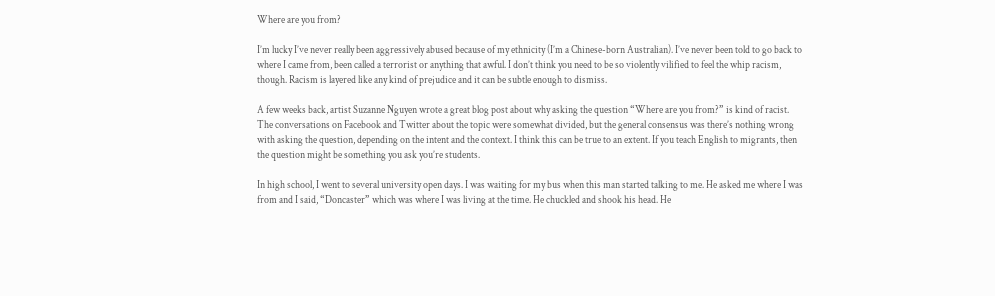Where are you from?

I’m lucky I’ve never really been aggressively abused because of my ethnicity (I’m a Chinese-born Australian). I’ve never been told to go back to where I came from, been called a terrorist or anything that awful. I don’t think you need to be so violently vilified to feel the whip racism, though. Racism is layered like any kind of prejudice and it can be subtle enough to dismiss.

A few weeks back, artist Suzanne Nguyen wrote a great blog post about why asking the question “Where are you from?” is kind of racist. The conversations on Facebook and Twitter about the topic were somewhat divided, but the general consensus was there’s nothing wrong with asking the question, depending on the intent and the context. I think this can be true to an extent. If you teach English to migrants, then the question might be something you ask you’re students.

In high school, I went to several university open days. I was waiting for my bus when this man started talking to me. He asked me where I was from and I said, “Doncaster” which was where I was living at the time. He chuckled and shook his head. He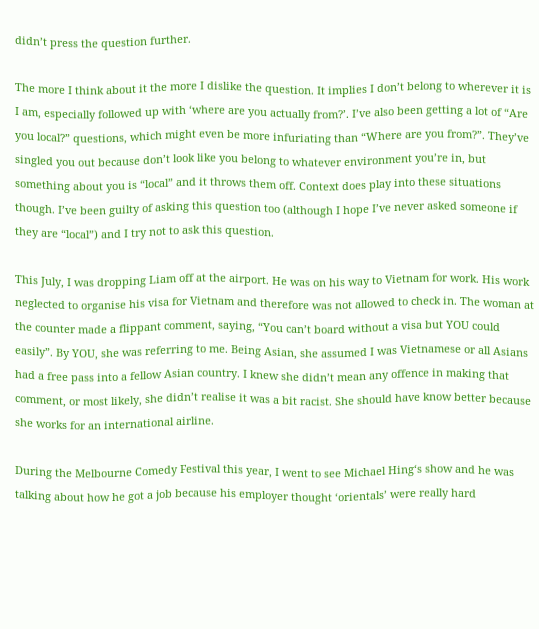didn’t press the question further.

The more I think about it the more I dislike the question. It implies I don’t belong to wherever it is I am, especially followed up with ‘where are you actually from?’. I’ve also been getting a lot of “Are you local?” questions, which might even be more infuriating than “Where are you from?”. They’ve singled you out because don’t look like you belong to whatever environment you’re in, but something about you is “local” and it throws them off. Context does play into these situations though. I’ve been guilty of asking this question too (although I hope I’ve never asked someone if they are “local”) and I try not to ask this question.

This July, I was dropping Liam off at the airport. He was on his way to Vietnam for work. His work neglected to organise his visa for Vietnam and therefore was not allowed to check in. The woman at the counter made a flippant comment, saying, “You can’t board without a visa but YOU could easily”. By YOU, she was referring to me. Being Asian, she assumed I was Vietnamese or all Asians had a free pass into a fellow Asian country. I knew she didn’t mean any offence in making that comment, or most likely, she didn’t realise it was a bit racist. She should have know better because she works for an international airline.

During the Melbourne Comedy Festival this year, I went to see Michael Hing‘s show and he was talking about how he got a job because his employer thought ‘orientals’ were really hard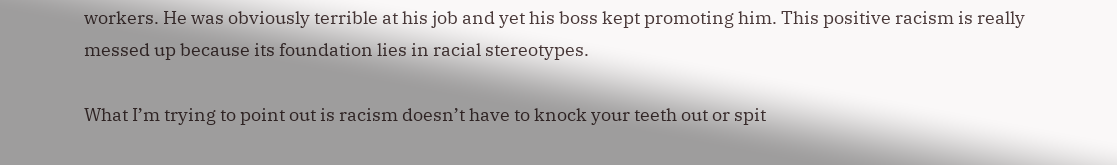workers. He was obviously terrible at his job and yet his boss kept promoting him. This positive racism is really messed up because its foundation lies in racial stereotypes.

What I’m trying to point out is racism doesn’t have to knock your teeth out or spit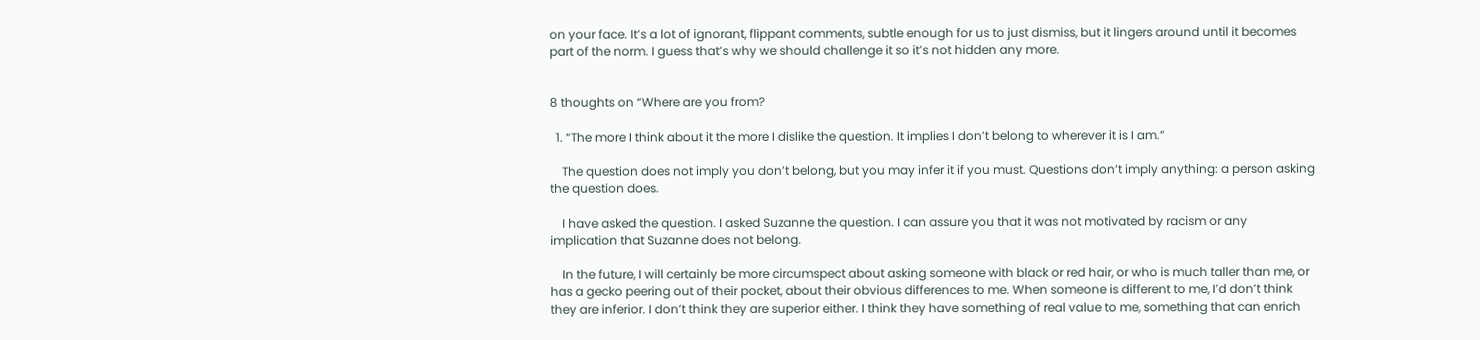on your face. It’s a lot of ignorant, flippant comments, subtle enough for us to just dismiss, but it lingers around until it becomes part of the norm. I guess that’s why we should challenge it so it’s not hidden any more.


8 thoughts on “Where are you from?

  1. “The more I think about it the more I dislike the question. It implies I don’t belong to wherever it is I am.”

    The question does not imply you don’t belong, but you may infer it if you must. Questions don’t imply anything: a person asking the question does.

    I have asked the question. I asked Suzanne the question. I can assure you that it was not motivated by racism or any implication that Suzanne does not belong.

    In the future, I will certainly be more circumspect about asking someone with black or red hair, or who is much taller than me, or has a gecko peering out of their pocket, about their obvious differences to me. When someone is different to me, I’d don’t think they are inferior. I don’t think they are superior either. I think they have something of real value to me, something that can enrich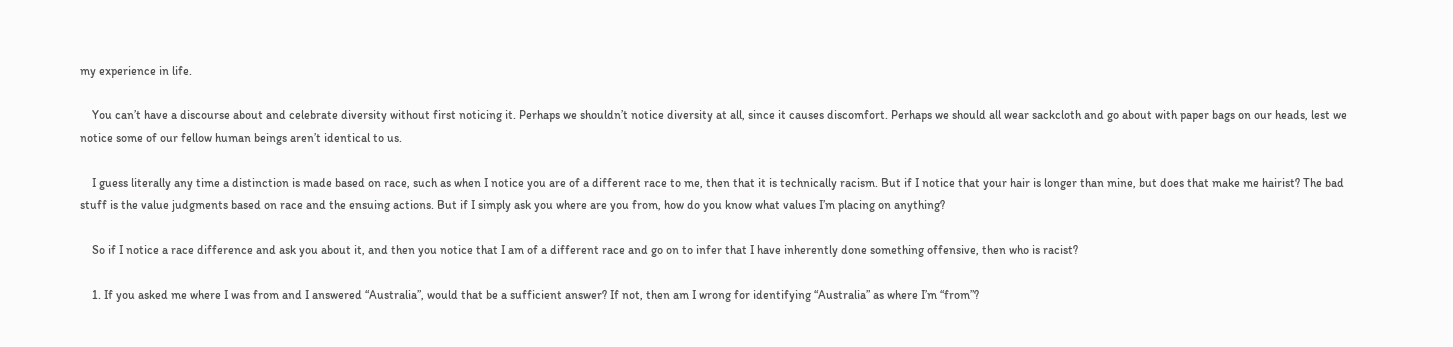my experience in life.

    You can’t have a discourse about and celebrate diversity without first noticing it. Perhaps we shouldn’t notice diversity at all, since it causes discomfort. Perhaps we should all wear sackcloth and go about with paper bags on our heads, lest we notice some of our fellow human beings aren’t identical to us.

    I guess literally any time a distinction is made based on race, such as when I notice you are of a different race to me, then that it is technically racism. But if I notice that your hair is longer than mine, but does that make me hairist? The bad stuff is the value judgments based on race and the ensuing actions. But if I simply ask you where are you from, how do you know what values I’m placing on anything?

    So if I notice a race difference and ask you about it, and then you notice that I am of a different race and go on to infer that I have inherently done something offensive, then who is racist?

    1. If you asked me where I was from and I answered “Australia”, would that be a sufficient answer? If not, then am I wrong for identifying “Australia” as where I’m “from”?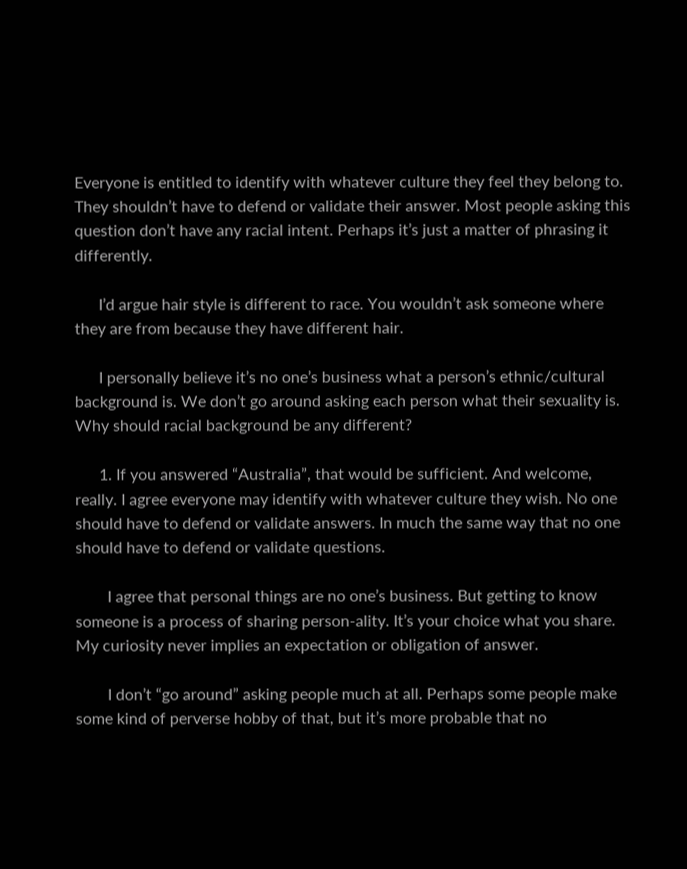Everyone is entitled to identify with whatever culture they feel they belong to. They shouldn’t have to defend or validate their answer. Most people asking this question don’t have any racial intent. Perhaps it’s just a matter of phrasing it differently.

      I’d argue hair style is different to race. You wouldn’t ask someone where they are from because they have different hair.

      I personally believe it’s no one’s business what a person’s ethnic/cultural background is. We don’t go around asking each person what their sexuality is. Why should racial background be any different?

      1. If you answered “Australia”, that would be sufficient. And welcome, really. I agree everyone may identify with whatever culture they wish. No one should have to defend or validate answers. In much the same way that no one should have to defend or validate questions.

        I agree that personal things are no one’s business. But getting to know someone is a process of sharing person-ality. It’s your choice what you share. My curiosity never implies an expectation or obligation of answer.

        I don’t “go around” asking people much at all. Perhaps some people make some kind of perverse hobby of that, but it’s more probable that no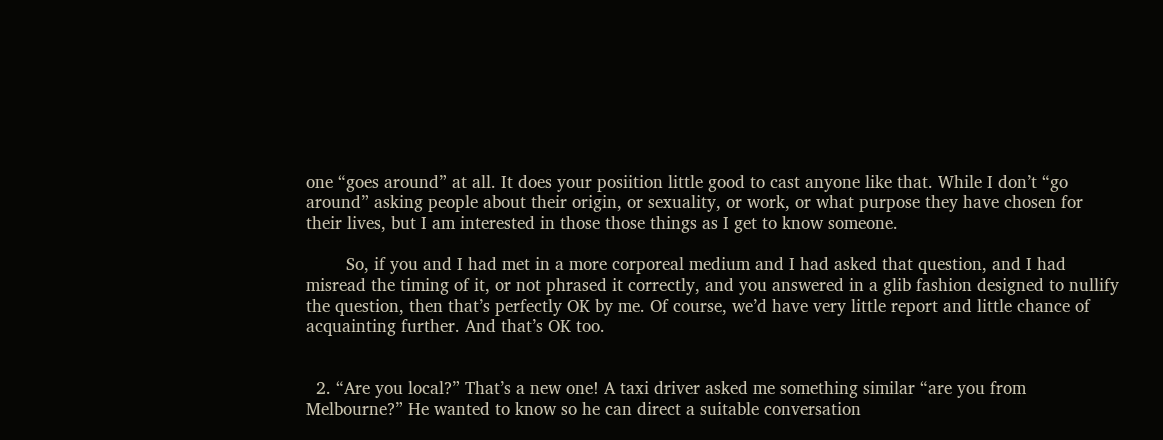one “goes around” at all. It does your posiition little good to cast anyone like that. While I don’t “go around” asking people about their origin, or sexuality, or work, or what purpose they have chosen for their lives, but I am interested in those those things as I get to know someone.

        So, if you and I had met in a more corporeal medium and I had asked that question, and I had misread the timing of it, or not phrased it correctly, and you answered in a glib fashion designed to nullify the question, then that’s perfectly OK by me. Of course, we’d have very little report and little chance of acquainting further. And that’s OK too.


  2. “Are you local?” That’s a new one! A taxi driver asked me something similar “are you from Melbourne?” He wanted to know so he can direct a suitable conversation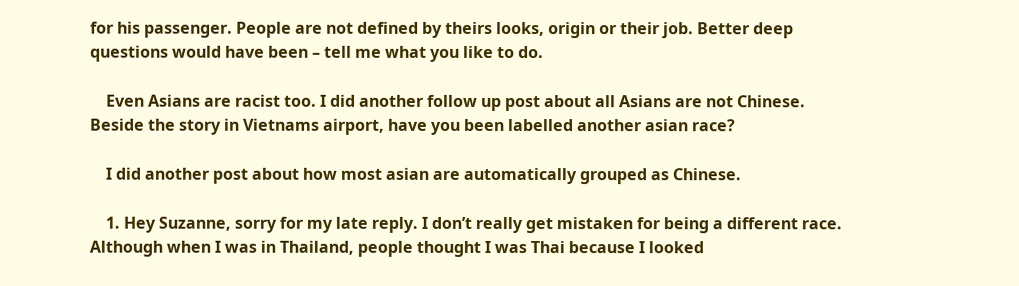for his passenger. People are not defined by theirs looks, origin or their job. Better deep questions would have been – tell me what you like to do.

    Even Asians are racist too. I did another follow up post about all Asians are not Chinese. Beside the story in Vietnams airport, have you been labelled another asian race?

    I did another post about how most asian are automatically grouped as Chinese.

    1. Hey Suzanne, sorry for my late reply. I don’t really get mistaken for being a different race. Although when I was in Thailand, people thought I was Thai because I looked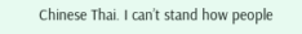Chinese Thai. I can’t stand how people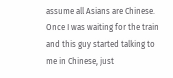assume all Asians are Chinese. Once I was waiting for the train and this guy started talking to me in Chinese, just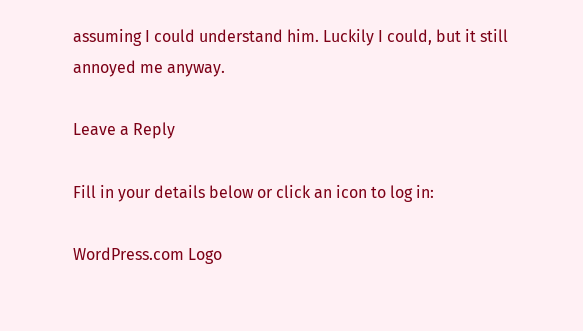assuming I could understand him. Luckily I could, but it still annoyed me anyway.

Leave a Reply

Fill in your details below or click an icon to log in:

WordPress.com Logo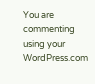You are commenting using your WordPress.com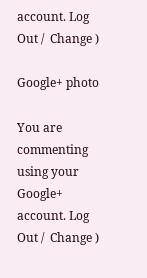account. Log Out /  Change )

Google+ photo

You are commenting using your Google+ account. Log Out /  Change )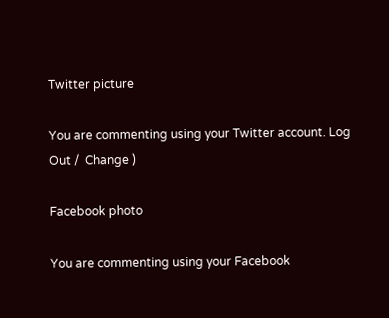Twitter picture

You are commenting using your Twitter account. Log Out /  Change )

Facebook photo

You are commenting using your Facebook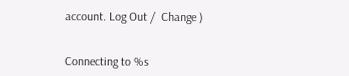account. Log Out /  Change )


Connecting to %s